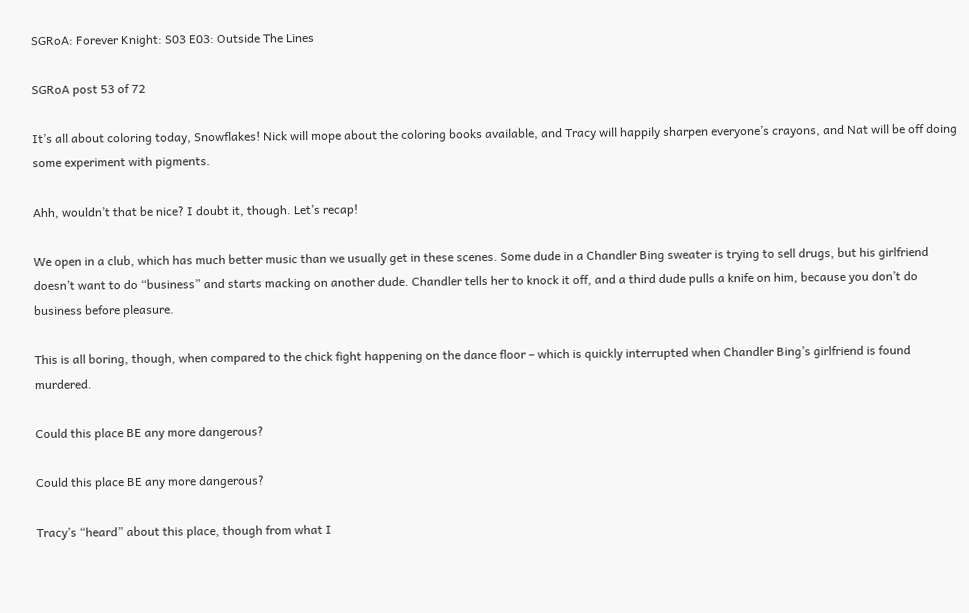SGRoA: Forever Knight: S03 E03: Outside The Lines

SGRoA post 53 of 72

It’s all about coloring today, Snowflakes! Nick will mope about the coloring books available, and Tracy will happily sharpen everyone’s crayons, and Nat will be off doing some experiment with pigments.

Ahh, wouldn’t that be nice? I doubt it, though. Let’s recap!

We open in a club, which has much better music than we usually get in these scenes. Some dude in a Chandler Bing sweater is trying to sell drugs, but his girlfriend doesn’t want to do “business” and starts macking on another dude. Chandler tells her to knock it off, and a third dude pulls a knife on him, because you don’t do business before pleasure.

This is all boring, though, when compared to the chick fight happening on the dance floor – which is quickly interrupted when Chandler Bing’s girlfriend is found murdered.

Could this place BE any more dangerous?

Could this place BE any more dangerous?

Tracy’s “heard” about this place, though from what I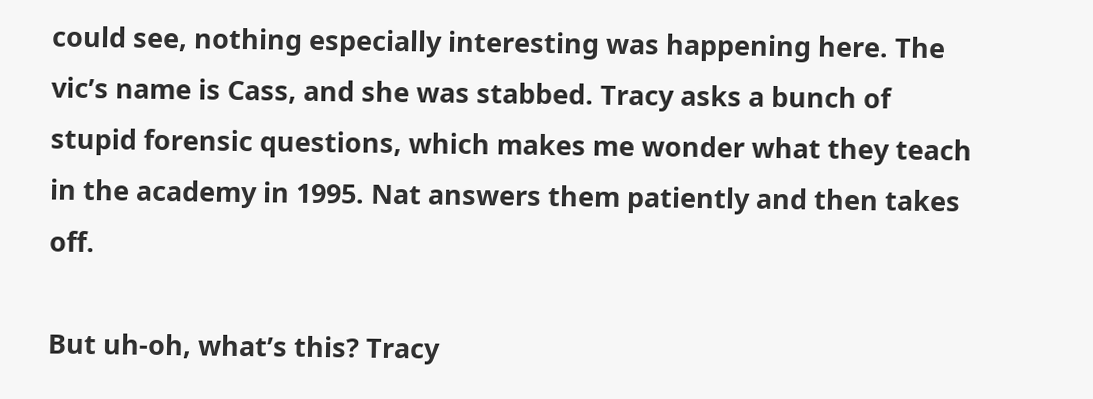could see, nothing especially interesting was happening here. The vic’s name is Cass, and she was stabbed. Tracy asks a bunch of stupid forensic questions, which makes me wonder what they teach in the academy in 1995. Nat answers them patiently and then takes off.

But uh-oh, what’s this? Tracy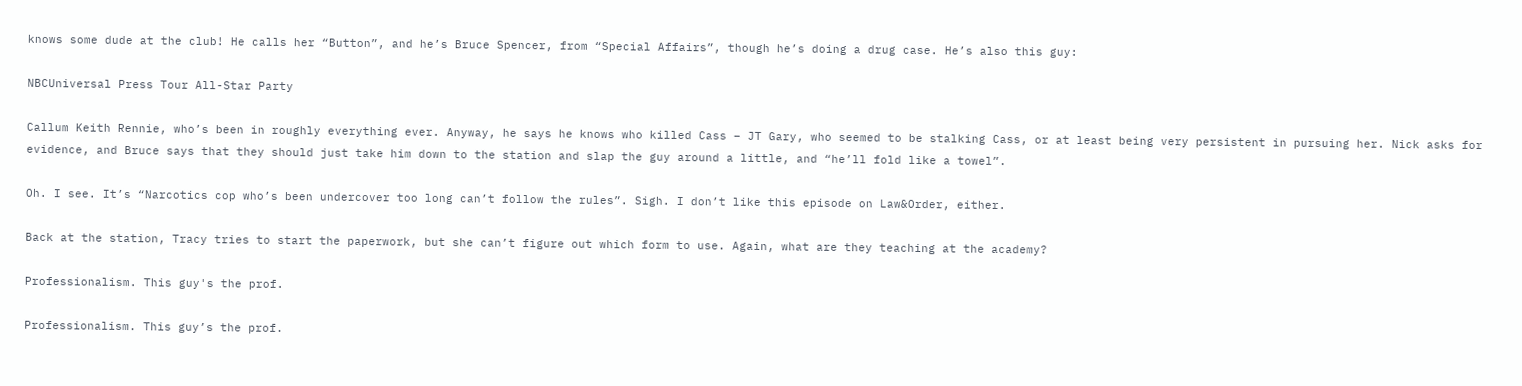knows some dude at the club! He calls her “Button”, and he’s Bruce Spencer, from “Special Affairs”, though he’s doing a drug case. He’s also this guy:

NBCUniversal Press Tour All-Star Party

Callum Keith Rennie, who’s been in roughly everything ever. Anyway, he says he knows who killed Cass – JT Gary, who seemed to be stalking Cass, or at least being very persistent in pursuing her. Nick asks for evidence, and Bruce says that they should just take him down to the station and slap the guy around a little, and “he’ll fold like a towel”.

Oh. I see. It’s “Narcotics cop who’s been undercover too long can’t follow the rules”. Sigh. I don’t like this episode on Law&Order, either.

Back at the station, Tracy tries to start the paperwork, but she can’t figure out which form to use. Again, what are they teaching at the academy?

Professionalism. This guy's the prof.

Professionalism. This guy’s the prof.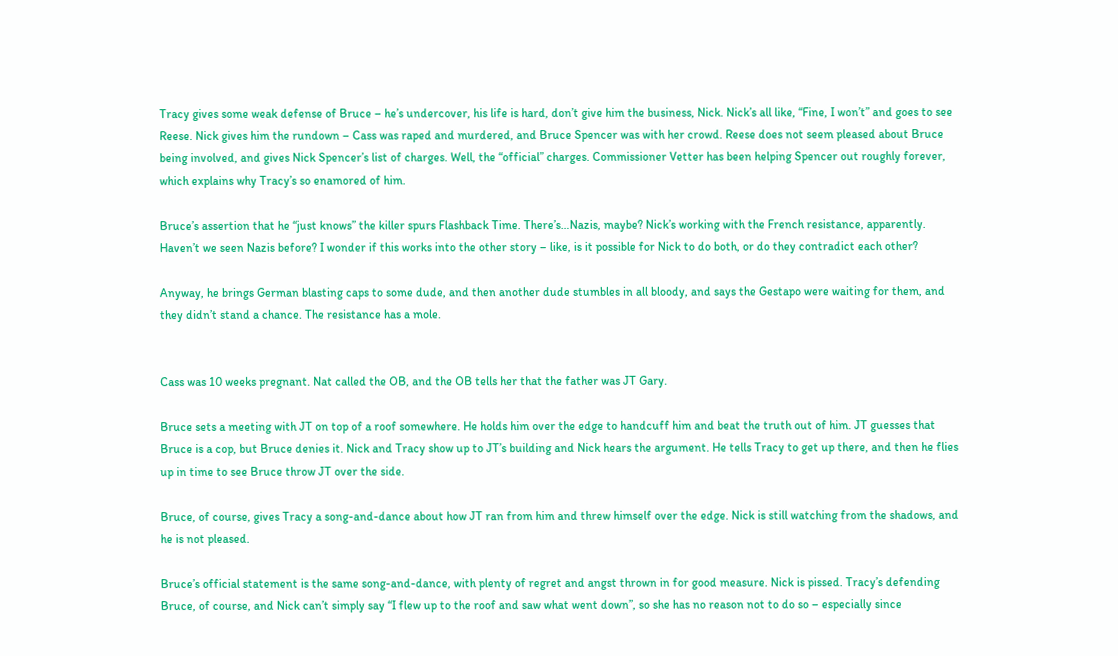Tracy gives some weak defense of Bruce – he’s undercover, his life is hard, don’t give him the business, Nick. Nick’s all like, “Fine, I won’t” and goes to see Reese. Nick gives him the rundown – Cass was raped and murdered, and Bruce Spencer was with her crowd. Reese does not seem pleased about Bruce being involved, and gives Nick Spencer’s list of charges. Well, the “official” charges. Commissioner Vetter has been helping Spencer out roughly forever, which explains why Tracy’s so enamored of him.

Bruce’s assertion that he “just knows” the killer spurs Flashback Time. There’s…Nazis, maybe? Nick’s working with the French resistance, apparently. Haven’t we seen Nazis before? I wonder if this works into the other story – like, is it possible for Nick to do both, or do they contradict each other?

Anyway, he brings German blasting caps to some dude, and then another dude stumbles in all bloody, and says the Gestapo were waiting for them, and they didn’t stand a chance. The resistance has a mole.


Cass was 10 weeks pregnant. Nat called the OB, and the OB tells her that the father was JT Gary.

Bruce sets a meeting with JT on top of a roof somewhere. He holds him over the edge to handcuff him and beat the truth out of him. JT guesses that Bruce is a cop, but Bruce denies it. Nick and Tracy show up to JT’s building and Nick hears the argument. He tells Tracy to get up there, and then he flies up in time to see Bruce throw JT over the side.

Bruce, of course, gives Tracy a song-and-dance about how JT ran from him and threw himself over the edge. Nick is still watching from the shadows, and he is not pleased.

Bruce’s official statement is the same song-and-dance, with plenty of regret and angst thrown in for good measure. Nick is pissed. Tracy’s defending Bruce, of course, and Nick can’t simply say “I flew up to the roof and saw what went down”, so she has no reason not to do so – especially since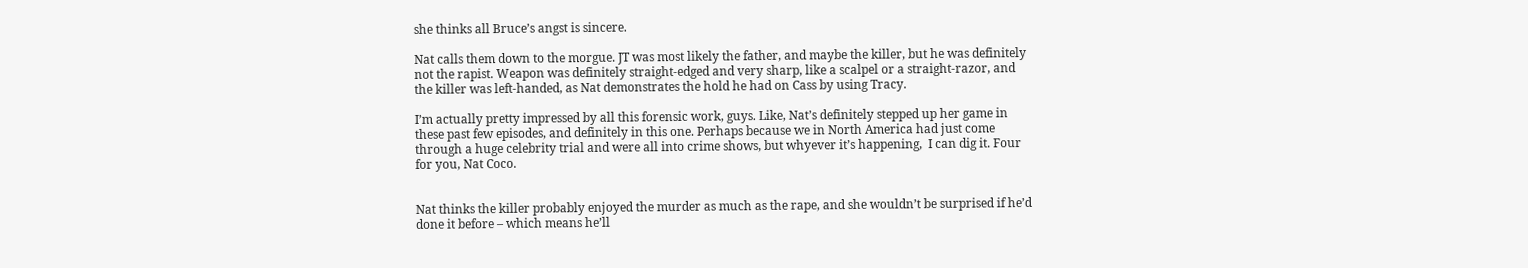she thinks all Bruce’s angst is sincere.

Nat calls them down to the morgue. JT was most likely the father, and maybe the killer, but he was definitely not the rapist. Weapon was definitely straight-edged and very sharp, like a scalpel or a straight-razor, and the killer was left-handed, as Nat demonstrates the hold he had on Cass by using Tracy.

I’m actually pretty impressed by all this forensic work, guys. Like, Nat’s definitely stepped up her game in these past few episodes, and definitely in this one. Perhaps because we in North America had just come through a huge celebrity trial and were all into crime shows, but whyever it’s happening,  I can dig it. Four for you, Nat Coco.


Nat thinks the killer probably enjoyed the murder as much as the rape, and she wouldn’t be surprised if he’d done it before – which means he’ll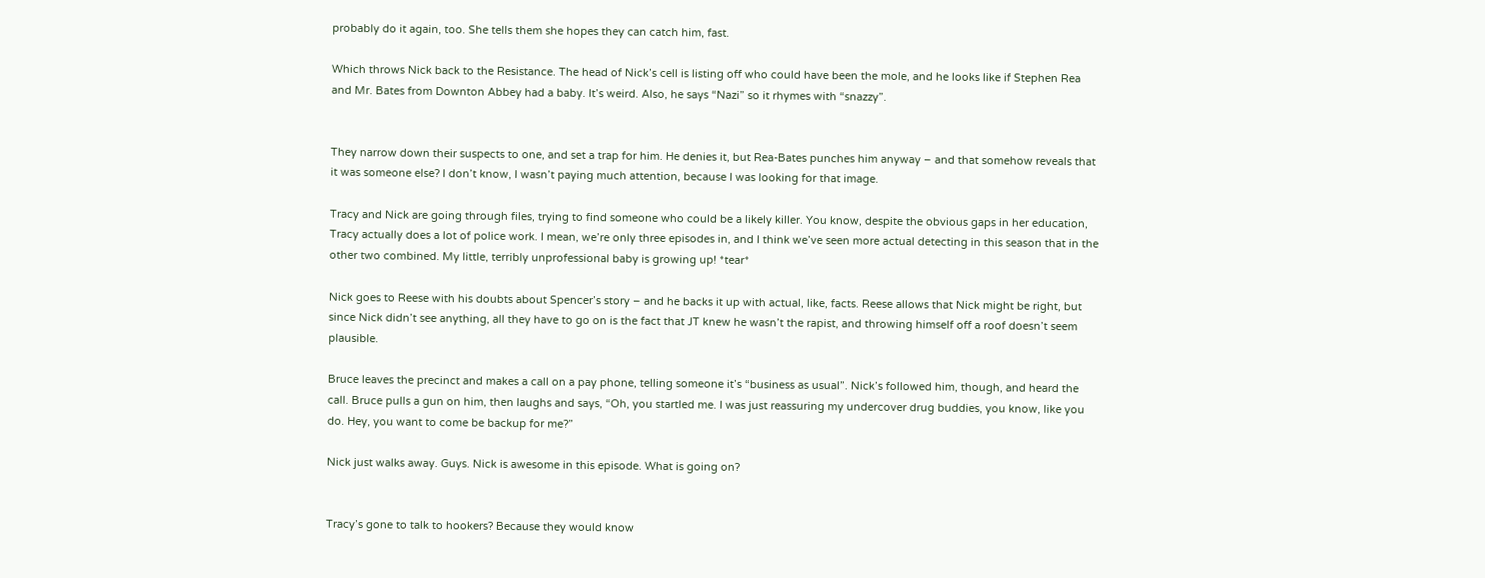probably do it again, too. She tells them she hopes they can catch him, fast.

Which throws Nick back to the Resistance. The head of Nick’s cell is listing off who could have been the mole, and he looks like if Stephen Rea and Mr. Bates from Downton Abbey had a baby. It’s weird. Also, he says “Nazi” so it rhymes with “snazzy”.


They narrow down their suspects to one, and set a trap for him. He denies it, but Rea-Bates punches him anyway – and that somehow reveals that it was someone else? I don’t know, I wasn’t paying much attention, because I was looking for that image.

Tracy and Nick are going through files, trying to find someone who could be a likely killer. You know, despite the obvious gaps in her education, Tracy actually does a lot of police work. I mean, we’re only three episodes in, and I think we’ve seen more actual detecting in this season that in the other two combined. My little, terribly unprofessional baby is growing up! *tear*

Nick goes to Reese with his doubts about Spencer’s story – and he backs it up with actual, like, facts. Reese allows that Nick might be right, but since Nick didn’t see anything, all they have to go on is the fact that JT knew he wasn’t the rapist, and throwing himself off a roof doesn’t seem plausible.

Bruce leaves the precinct and makes a call on a pay phone, telling someone it’s “business as usual”. Nick’s followed him, though, and heard the call. Bruce pulls a gun on him, then laughs and says, “Oh, you startled me. I was just reassuring my undercover drug buddies, you know, like you do. Hey, you want to come be backup for me?”

Nick just walks away. Guys. Nick is awesome in this episode. What is going on?


Tracy’s gone to talk to hookers? Because they would know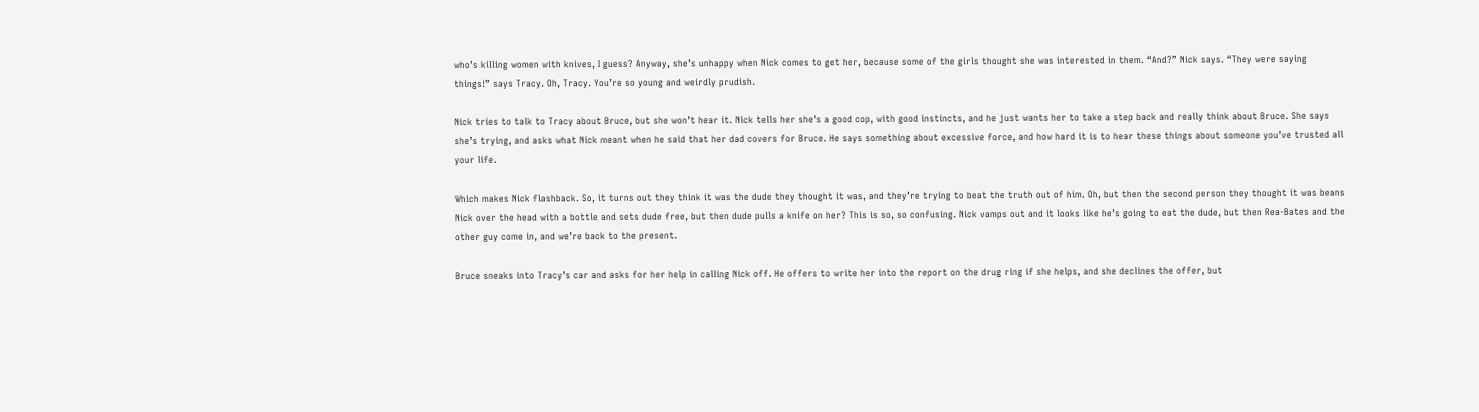who’s killing women with knives, I guess? Anyway, she’s unhappy when Nick comes to get her, because some of the girls thought she was interested in them. “And?” Nick says. “They were saying things!” says Tracy. Oh, Tracy. You’re so young and weirdly prudish.

Nick tries to talk to Tracy about Bruce, but she won’t hear it. Nick tells her she’s a good cop, with good instincts, and he just wants her to take a step back and really think about Bruce. She says she’s trying, and asks what Nick meant when he said that her dad covers for Bruce. He says something about excessive force, and how hard it is to hear these things about someone you’ve trusted all your life.

Which makes Nick flashback. So, it turns out they think it was the dude they thought it was, and they’re trying to beat the truth out of him. Oh, but then the second person they thought it was beans Nick over the head with a bottle and sets dude free, but then dude pulls a knife on her? This is so, so confusing. Nick vamps out and it looks like he’s going to eat the dude, but then Rea-Bates and the other guy come in, and we’re back to the present.

Bruce sneaks into Tracy’s car and asks for her help in calling Nick off. He offers to write her into the report on the drug ring if she helps, and she declines the offer, but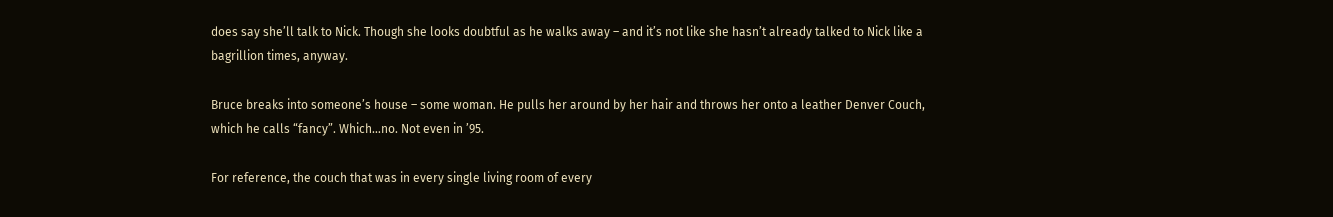does say she’ll talk to Nick. Though she looks doubtful as he walks away – and it’s not like she hasn’t already talked to Nick like a bagrillion times, anyway.

Bruce breaks into someone’s house – some woman. He pulls her around by her hair and throws her onto a leather Denver Couch, which he calls “fancy”. Which…no. Not even in ’95.

For reference, the couch that was in every single living room of every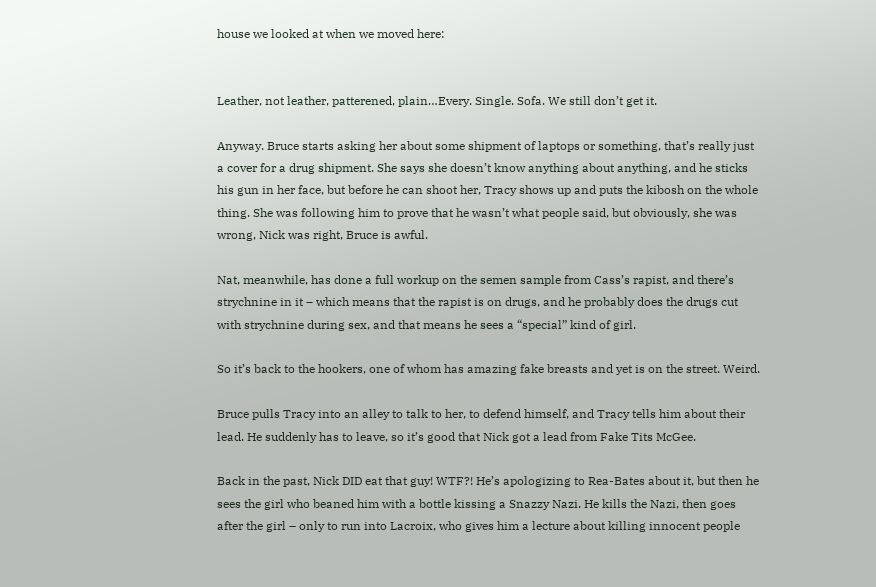house we looked at when we moved here:


Leather, not leather, patterened, plain…Every. Single. Sofa. We still don’t get it.

Anyway. Bruce starts asking her about some shipment of laptops or something, that’s really just a cover for a drug shipment. She says she doesn’t know anything about anything, and he sticks his gun in her face, but before he can shoot her, Tracy shows up and puts the kibosh on the whole thing. She was following him to prove that he wasn’t what people said, but obviously, she was wrong, Nick was right, Bruce is awful.

Nat, meanwhile, has done a full workup on the semen sample from Cass’s rapist, and there’s strychnine in it – which means that the rapist is on drugs, and he probably does the drugs cut with strychnine during sex, and that means he sees a “special” kind of girl.

So it’s back to the hookers, one of whom has amazing fake breasts and yet is on the street. Weird.

Bruce pulls Tracy into an alley to talk to her, to defend himself, and Tracy tells him about their lead. He suddenly has to leave, so it’s good that Nick got a lead from Fake Tits McGee.

Back in the past, Nick DID eat that guy! WTF?! He’s apologizing to Rea-Bates about it, but then he sees the girl who beaned him with a bottle kissing a Snazzy Nazi. He kills the Nazi, then goes after the girl – only to run into Lacroix, who gives him a lecture about killing innocent people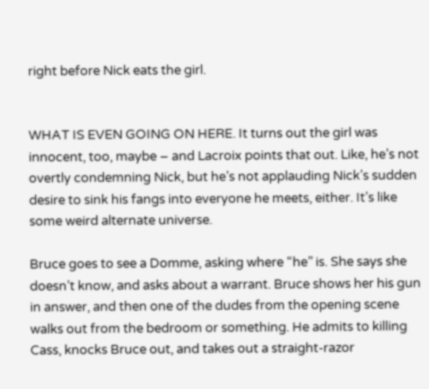right before Nick eats the girl.


WHAT IS EVEN GOING ON HERE. It turns out the girl was innocent, too, maybe – and Lacroix points that out. Like, he’s not overtly condemning Nick, but he’s not applauding Nick’s sudden desire to sink his fangs into everyone he meets, either. It’s like some weird alternate universe.

Bruce goes to see a Domme, asking where “he” is. She says she doesn’t know, and asks about a warrant. Bruce shows her his gun in answer, and then one of the dudes from the opening scene walks out from the bedroom or something. He admits to killing Cass, knocks Bruce out, and takes out a straight-razor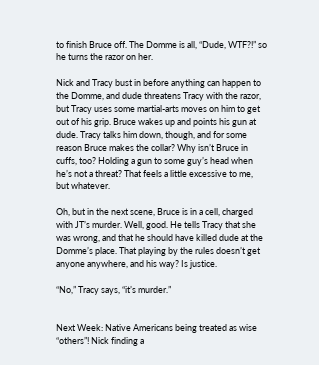to finish Bruce off. The Domme is all, “Dude, WTF?!” so he turns the razor on her.

Nick and Tracy bust in before anything can happen to the Domme, and dude threatens Tracy with the razor, but Tracy uses some martial-arts moves on him to get out of his grip. Bruce wakes up and points his gun at dude. Tracy talks him down, though, and for some reason Bruce makes the collar? Why isn’t Bruce in cuffs, too? Holding a gun to some guy’s head when he’s not a threat? That feels a little excessive to me, but whatever.

Oh, but in the next scene, Bruce is in a cell, charged with JT’s murder. Well, good. He tells Tracy that she was wrong, and that he should have killed dude at the Domme’s place. That playing by the rules doesn’t get anyone anywhere, and his way? Is justice.

“No,” Tracy says, “it’s murder.”


Next Week: Native Americans being treated as wise “others”! Nick finding a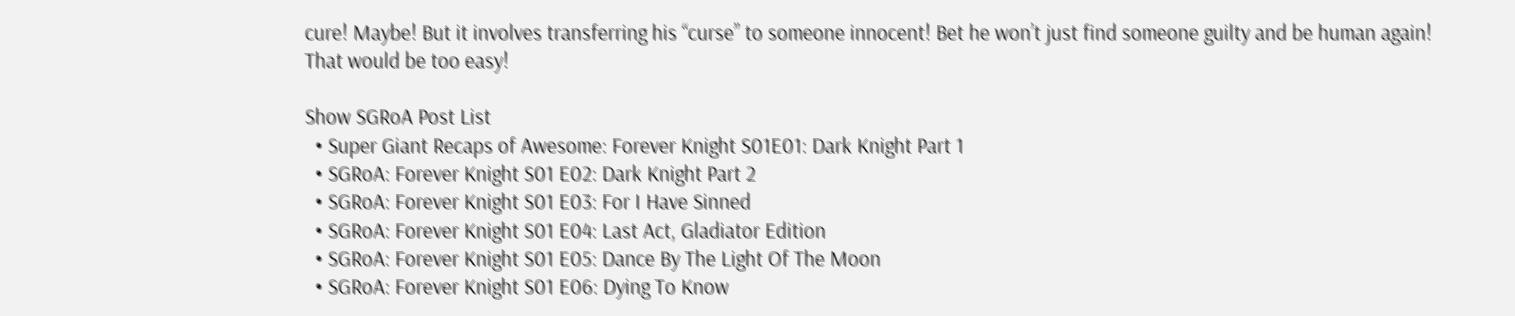cure! Maybe! But it involves transferring his “curse” to someone innocent! Bet he won’t just find someone guilty and be human again! That would be too easy!

Show SGRoA Post List
  • Super Giant Recaps of Awesome: Forever Knight S01E01: Dark Knight Part 1
  • SGRoA: Forever Knight S01 E02: Dark Knight Part 2
  • SGRoA: Forever Knight S01 E03: For I Have Sinned
  • SGRoA: Forever Knight S01 E04: Last Act, Gladiator Edition
  • SGRoA: Forever Knight S01 E05: Dance By The Light Of The Moon
  • SGRoA: Forever Knight S01 E06: Dying To Know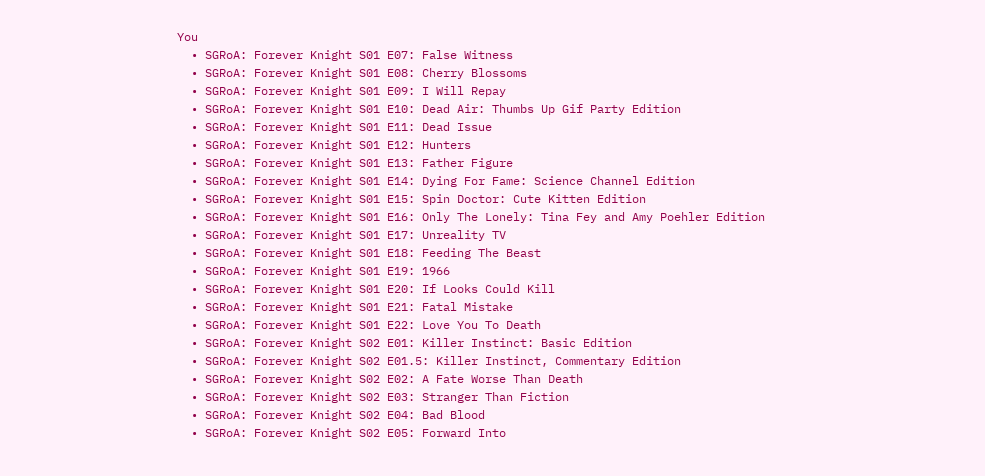You
  • SGRoA: Forever Knight S01 E07: False Witness
  • SGRoA: Forever Knight S01 E08: Cherry Blossoms
  • SGRoA: Forever Knight S01 E09: I Will Repay
  • SGRoA: Forever Knight S01 E10: Dead Air: Thumbs Up Gif Party Edition
  • SGRoA: Forever Knight S01 E11: Dead Issue
  • SGRoA: Forever Knight S01 E12: Hunters
  • SGRoA: Forever Knight S01 E13: Father Figure
  • SGRoA: Forever Knight S01 E14: Dying For Fame: Science Channel Edition
  • SGRoA: Forever Knight S01 E15: Spin Doctor: Cute Kitten Edition
  • SGRoA: Forever Knight S01 E16: Only The Lonely: Tina Fey and Amy Poehler Edition
  • SGRoA: Forever Knight S01 E17: Unreality TV
  • SGRoA: Forever Knight S01 E18: Feeding The Beast
  • SGRoA: Forever Knight S01 E19: 1966
  • SGRoA: Forever Knight S01 E20: If Looks Could Kill
  • SGRoA: Forever Knight S01 E21: Fatal Mistake
  • SGRoA: Forever Knight S01 E22: Love You To Death
  • SGRoA: Forever Knight S02 E01: Killer Instinct: Basic Edition
  • SGRoA: Forever Knight S02 E01.5: Killer Instinct, Commentary Edition
  • SGRoA: Forever Knight S02 E02: A Fate Worse Than Death
  • SGRoA: Forever Knight S02 E03: Stranger Than Fiction
  • SGRoA: Forever Knight S02 E04: Bad Blood
  • SGRoA: Forever Knight S02 E05: Forward Into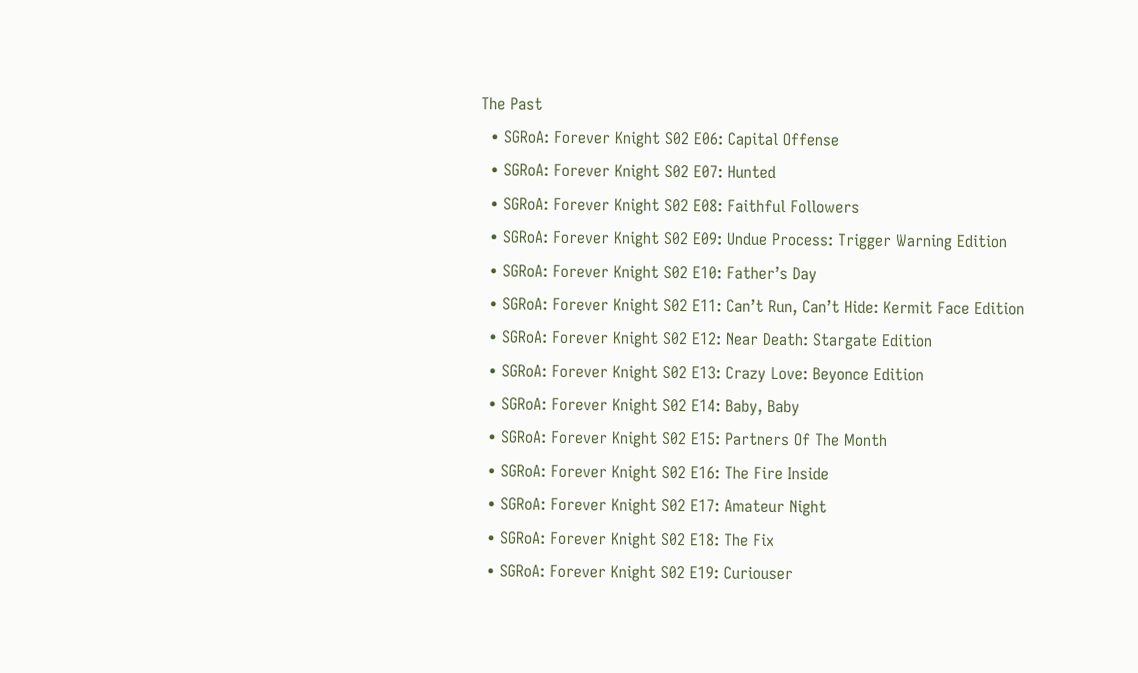The Past
  • SGRoA: Forever Knight S02 E06: Capital Offense
  • SGRoA: Forever Knight S02 E07: Hunted
  • SGRoA: Forever Knight S02 E08: Faithful Followers
  • SGRoA: Forever Knight S02 E09: Undue Process: Trigger Warning Edition
  • SGRoA: Forever Knight S02 E10: Father’s Day
  • SGRoA: Forever Knight S02 E11: Can’t Run, Can’t Hide: Kermit Face Edition
  • SGRoA: Forever Knight S02 E12: Near Death: Stargate Edition
  • SGRoA: Forever Knight S02 E13: Crazy Love: Beyonce Edition
  • SGRoA: Forever Knight S02 E14: Baby, Baby
  • SGRoA: Forever Knight S02 E15: Partners Of The Month
  • SGRoA: Forever Knight S02 E16: The Fire Inside
  • SGRoA: Forever Knight S02 E17: Amateur Night
  • SGRoA: Forever Knight S02 E18: The Fix
  • SGRoA: Forever Knight S02 E19: Curiouser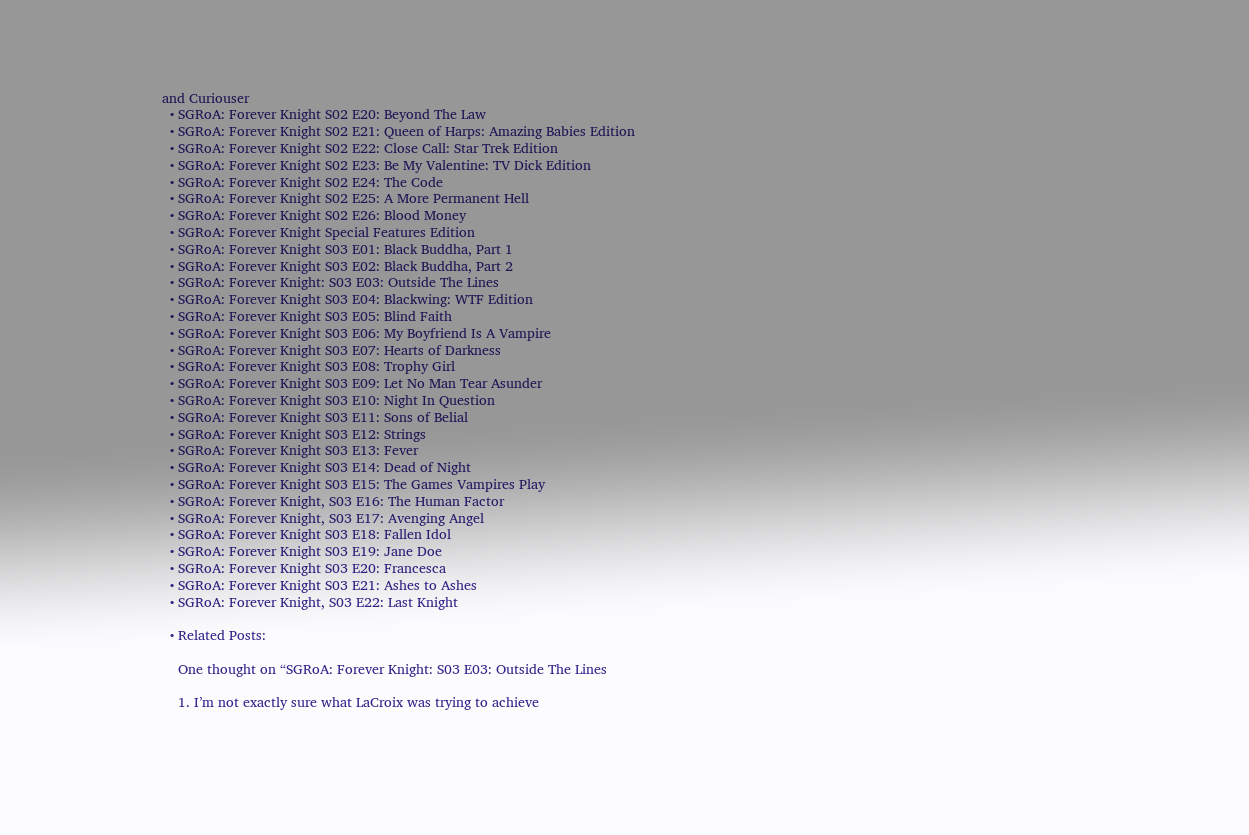and Curiouser
  • SGRoA: Forever Knight S02 E20: Beyond The Law
  • SGRoA: Forever Knight S02 E21: Queen of Harps: Amazing Babies Edition
  • SGRoA: Forever Knight S02 E22: Close Call: Star Trek Edition
  • SGRoA: Forever Knight S02 E23: Be My Valentine: TV Dick Edition
  • SGRoA: Forever Knight S02 E24: The Code
  • SGRoA: Forever Knight S02 E25: A More Permanent Hell
  • SGRoA: Forever Knight S02 E26: Blood Money
  • SGRoA: Forever Knight Special Features Edition
  • SGRoA: Forever Knight S03 E01: Black Buddha, Part 1
  • SGRoA: Forever Knight S03 E02: Black Buddha, Part 2
  • SGRoA: Forever Knight: S03 E03: Outside The Lines
  • SGRoA: Forever Knight S03 E04: Blackwing: WTF Edition
  • SGRoA: Forever Knight S03 E05: Blind Faith
  • SGRoA: Forever Knight S03 E06: My Boyfriend Is A Vampire
  • SGRoA: Forever Knight S03 E07: Hearts of Darkness
  • SGRoA: Forever Knight S03 E08: Trophy Girl
  • SGRoA: Forever Knight S03 E09: Let No Man Tear Asunder
  • SGRoA: Forever Knight S03 E10: Night In Question
  • SGRoA: Forever Knight S03 E11: Sons of Belial
  • SGRoA: Forever Knight S03 E12: Strings
  • SGRoA: Forever Knight S03 E13: Fever
  • SGRoA: Forever Knight S03 E14: Dead of Night
  • SGRoA: Forever Knight S03 E15: The Games Vampires Play
  • SGRoA: Forever Knight, S03 E16: The Human Factor
  • SGRoA: Forever Knight, S03 E17: Avenging Angel
  • SGRoA: Forever Knight S03 E18: Fallen Idol
  • SGRoA: Forever Knight S03 E19: Jane Doe
  • SGRoA: Forever Knight S03 E20: Francesca
  • SGRoA: Forever Knight S03 E21: Ashes to Ashes
  • SGRoA: Forever Knight, S03 E22: Last Knight

  • Related Posts:

    One thought on “SGRoA: Forever Knight: S03 E03: Outside The Lines

    1. I’m not exactly sure what LaCroix was trying to achieve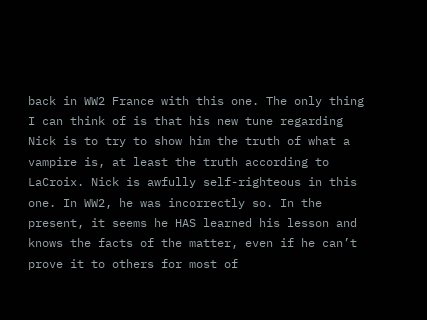back in WW2 France with this one. The only thing I can think of is that his new tune regarding Nick is to try to show him the truth of what a vampire is, at least the truth according to LaCroix. Nick is awfully self-righteous in this one. In WW2, he was incorrectly so. In the present, it seems he HAS learned his lesson and knows the facts of the matter, even if he can’t prove it to others for most of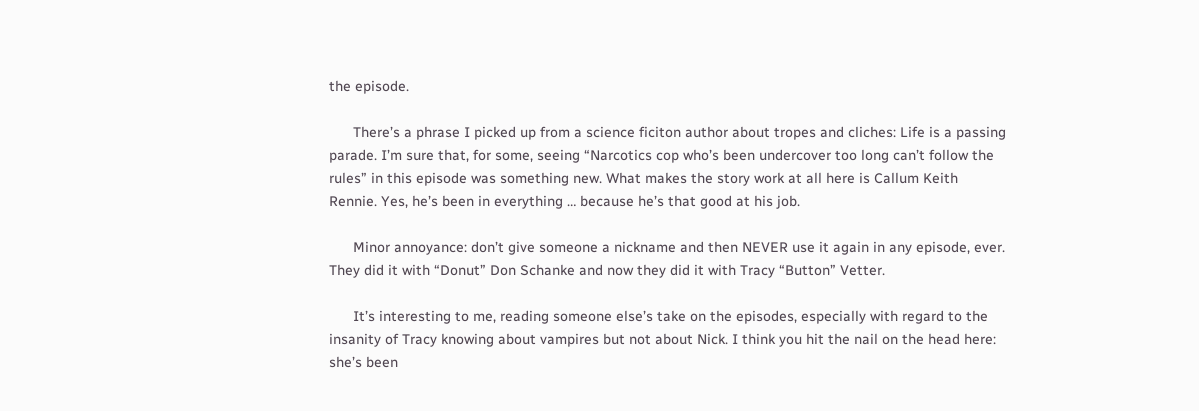the episode.

      There’s a phrase I picked up from a science ficiton author about tropes and cliches: Life is a passing parade. I’m sure that, for some, seeing “Narcotics cop who’s been undercover too long can’t follow the rules” in this episode was something new. What makes the story work at all here is Callum Keith Rennie. Yes, he’s been in everything … because he’s that good at his job.

      Minor annoyance: don’t give someone a nickname and then NEVER use it again in any episode, ever. They did it with “Donut” Don Schanke and now they did it with Tracy “Button” Vetter.

      It’s interesting to me, reading someone else’s take on the episodes, especially with regard to the insanity of Tracy knowing about vampires but not about Nick. I think you hit the nail on the head here: she’s been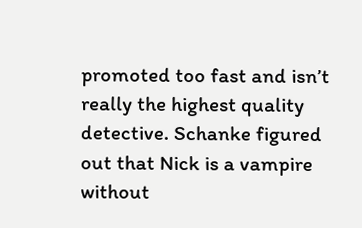promoted too fast and isn’t really the highest quality detective. Schanke figured out that Nick is a vampire without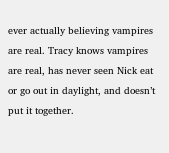ever actually believing vampires are real. Tracy knows vampires are real, has never seen Nick eat or go out in daylight, and doesn’t put it together.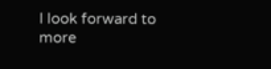I look forward to more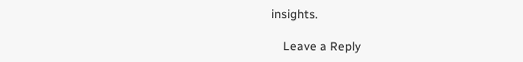insights.

    Leave a Reply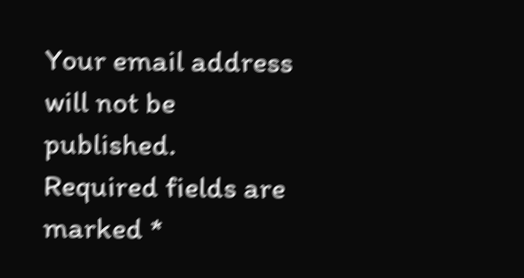Your email address will not be published. Required fields are marked *